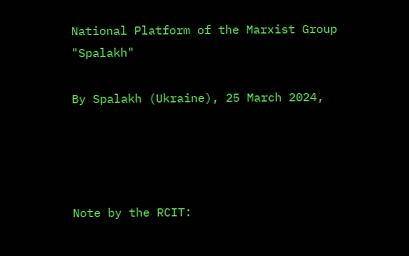National Platform of the Marxist Group "Spalakh"

By Spalakh (Ukraine), 25 March 2024,




Note by the RCIT: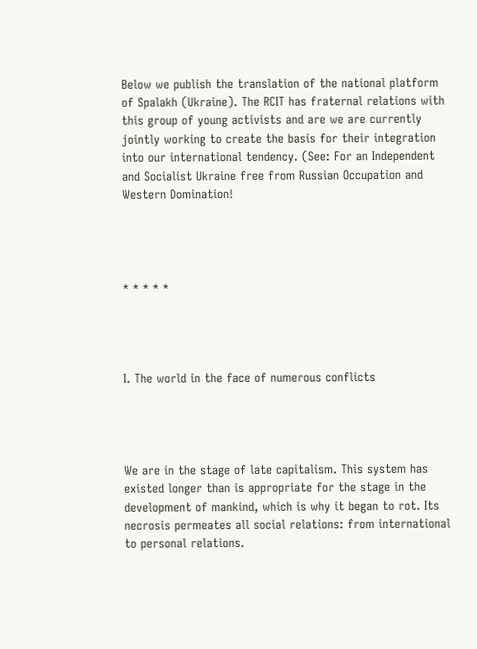Below we publish the translation of the national platform of Spalakh (Ukraine). The RCIT has fraternal relations with this group of young activists and are we are currently jointly working to create the basis for their integration into our international tendency. (See: For an Independent and Socialist Ukraine free from Russian Occupation and Western Domination!




* * * * *




I. The world in the face of numerous conflicts




We are in the stage of late capitalism. This system has existed longer than is appropriate for the stage in the development of mankind, which is why it began to rot. Its necrosis permeates all social relations: from international to personal relations.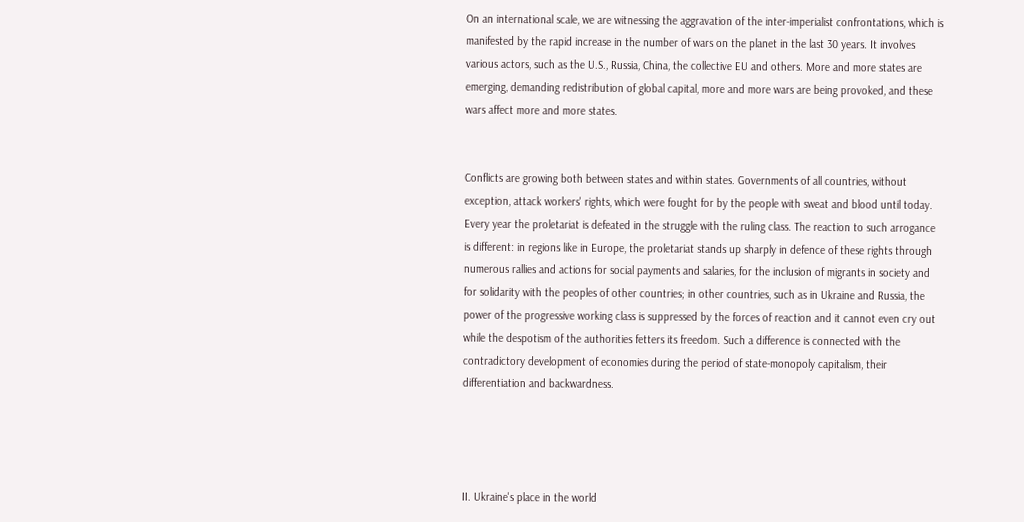On an international scale, we are witnessing the aggravation of the inter-imperialist confrontations, which is manifested by the rapid increase in the number of wars on the planet in the last 30 years. It involves various actors, such as the U.S., Russia, China, the collective EU and others. More and more states are emerging, demanding redistribution of global capital, more and more wars are being provoked, and these wars affect more and more states.


Conflicts are growing both between states and within states. Governments of all countries, without exception, attack workers' rights, which were fought for by the people with sweat and blood until today. Every year the proletariat is defeated in the struggle with the ruling class. The reaction to such arrogance is different: in regions like in Europe, the proletariat stands up sharply in defence of these rights through numerous rallies and actions for social payments and salaries, for the inclusion of migrants in society and for solidarity with the peoples of other countries; in other countries, such as in Ukraine and Russia, the power of the progressive working class is suppressed by the forces of reaction and it cannot even cry out while the despotism of the authorities fetters its freedom. Such a difference is connected with the contradictory development of economies during the period of state-monopoly capitalism, their differentiation and backwardness.




II. Ukraine's place in the world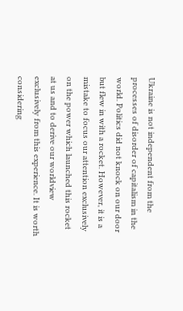Ukraine is not independent from the processes of disorder of capitalism in the world. Politics did not knock on our door but flew in with a rocket. However, it is a mistake to focus our attention exclusively on the power which launched this rocket at us and to derive our worldview exclusively from this experience. It is worth considering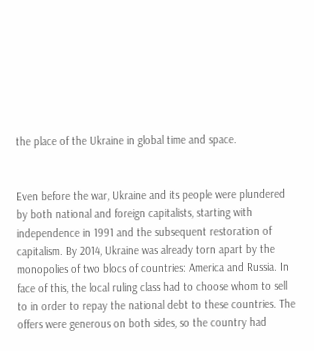the place of the Ukraine in global time and space.


Even before the war, Ukraine and its people were plundered by both national and foreign capitalists, starting with independence in 1991 and the subsequent restoration of capitalism. By 2014, Ukraine was already torn apart by the monopolies of two blocs of countries: America and Russia. In face of this, the local ruling class had to choose whom to sell to in order to repay the national debt to these countries. The offers were generous on both sides, so the country had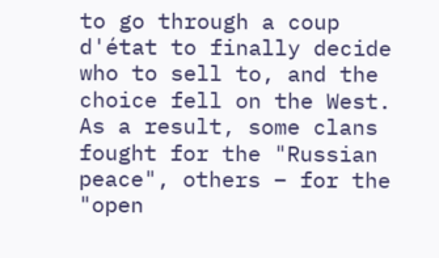to go through a coup d'état to finally decide who to sell to, and the choice fell on the West. As a result, some clans fought for the "Russian peace", others – for the "open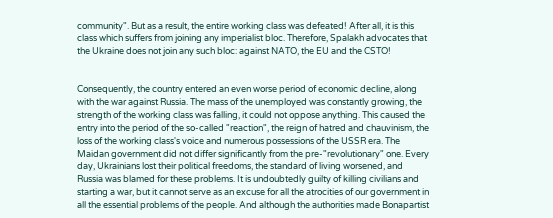community". But as a result, the entire working class was defeated! After all, it is this class which suffers from joining any imperialist bloc. Therefore, Spalakh advocates that the Ukraine does not join any such bloc: against NATO, the EU and the CSTO!


Consequently, the country entered an even worse period of economic decline, along with the war against Russia. The mass of the unemployed was constantly growing, the strength of the working class was falling, it could not oppose anything. This caused the entry into the period of the so-called "reaction", the reign of hatred and chauvinism, the loss of the working class's voice and numerous possessions of the USSR era. The Maidan government did not differ significantly from the pre-"revolutionary" one. Every day, Ukrainians lost their political freedoms, the standard of living worsened, and Russia was blamed for these problems. It is undoubtedly guilty of killing civilians and starting a war, but it cannot serve as an excuse for all the atrocities of our government in all the essential problems of the people. And although the authorities made Bonapartist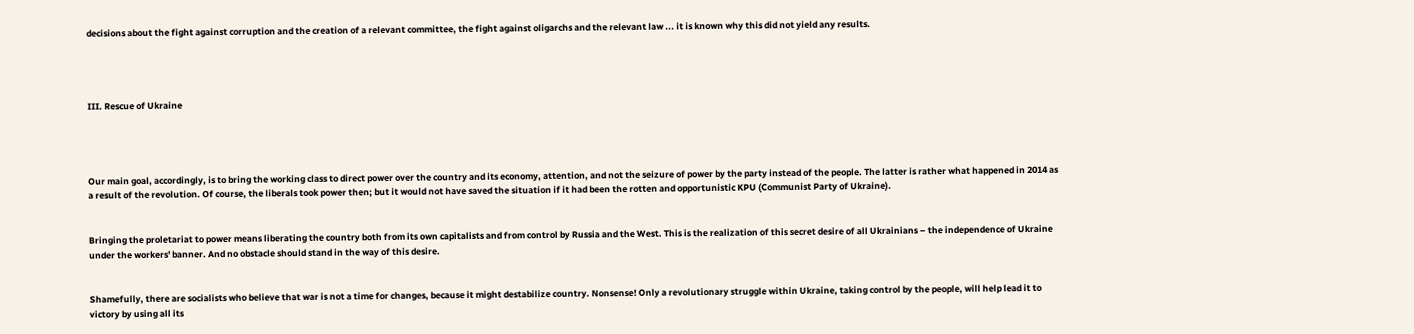decisions about the fight against corruption and the creation of a relevant committee, the fight against oligarchs and the relevant law ... it is known why this did not yield any results.




III. Rescue of Ukraine




Our main goal, accordingly, is to bring the working class to direct power over the country and its economy, attention, and not the seizure of power by the party instead of the people. The latter is rather what happened in 2014 as a result of the revolution. Of course, the liberals took power then; but it would not have saved the situation if it had been the rotten and opportunistic KPU (Communist Party of Ukraine).


Bringing the proletariat to power means liberating the country both from its own capitalists and from control by Russia and the West. This is the realization of this secret desire of all Ukrainians – the independence of Ukraine under the workers' banner. And no obstacle should stand in the way of this desire.


Shamefully, there are socialists who believe that war is not a time for changes, because it might destabilize country. Nonsense! Only a revolutionary struggle within Ukraine, taking control by the people, will help lead it to victory by using all its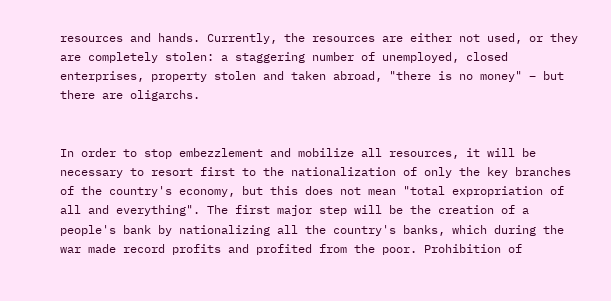resources and hands. Currently, the resources are either not used, or they are completely stolen: a staggering number of unemployed, closed enterprises, property stolen and taken abroad, "there is no money" – but there are oligarchs.


In order to stop embezzlement and mobilize all resources, it will be necessary to resort first to the nationalization of only the key branches of the country's economy, but this does not mean "total expropriation of all and everything". The first major step will be the creation of a people's bank by nationalizing all the country's banks, which during the war made record profits and profited from the poor. Prohibition of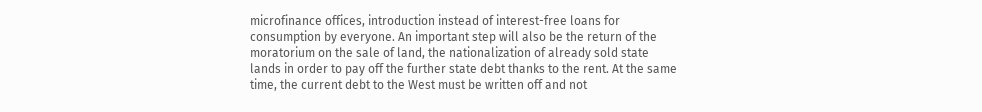microfinance offices, introduction instead of interest-free loans for consumption by everyone. An important step will also be the return of the moratorium on the sale of land, the nationalization of already sold state lands in order to pay off the further state debt thanks to the rent. At the same time, the current debt to the West must be written off and not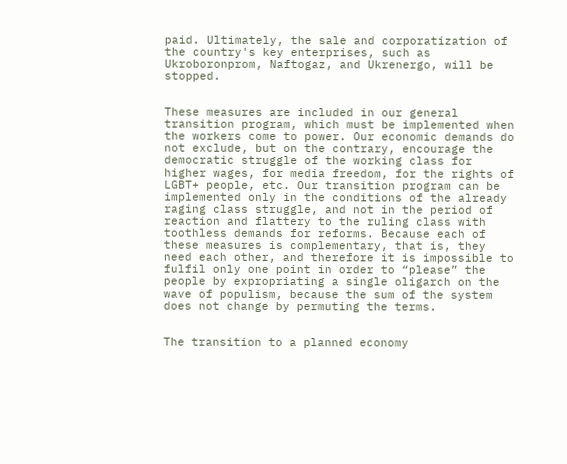paid. Ultimately, the sale and corporatization of the country's key enterprises, such as Ukroboronprom, Naftogaz, and Ukrenergo, will be stopped.


These measures are included in our general transition program, which must be implemented when the workers come to power. Our economic demands do not exclude, but on the contrary, encourage the democratic struggle of the working class for higher wages, for media freedom, for the rights of LGBT+ people, etc. Our transition program can be implemented only in the conditions of the already raging class struggle, and not in the period of reaction and flattery to the ruling class with toothless demands for reforms. Because each of these measures is complementary, that is, they need each other, and therefore it is impossible to fulfil only one point in order to “please” the people by expropriating a single oligarch on the wave of populism, because the sum of the system does not change by permuting the terms.


The transition to a planned economy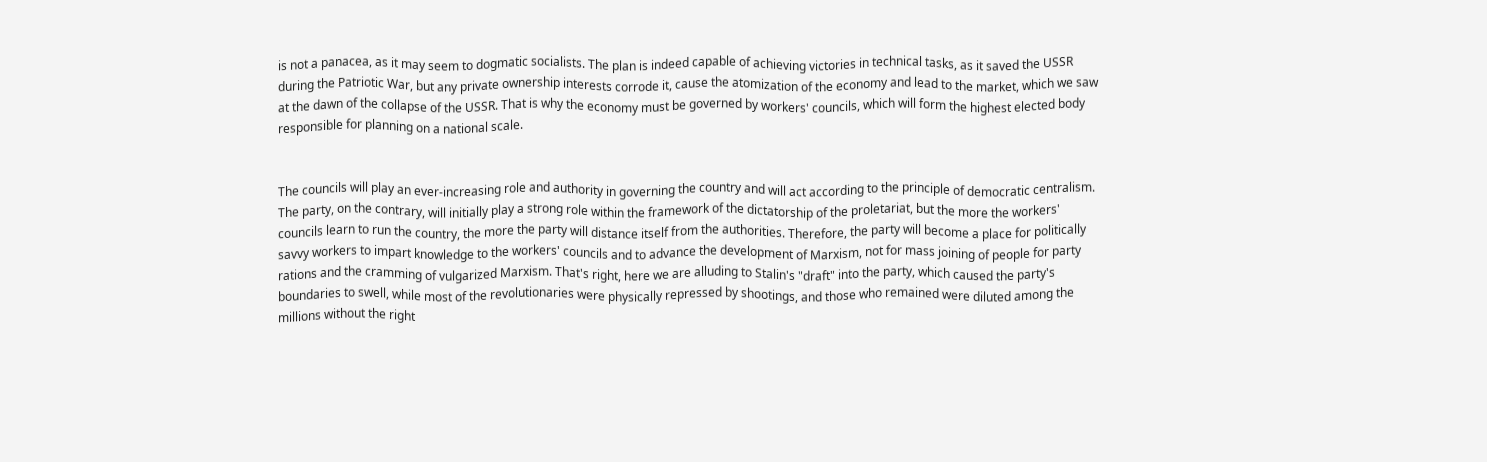is not a panacea, as it may seem to dogmatic socialists. The plan is indeed capable of achieving victories in technical tasks, as it saved the USSR during the Patriotic War, but any private ownership interests corrode it, cause the atomization of the economy and lead to the market, which we saw at the dawn of the collapse of the USSR. That is why the economy must be governed by workers' councils, which will form the highest elected body responsible for planning on a national scale.


The councils will play an ever-increasing role and authority in governing the country and will act according to the principle of democratic centralism. The party, on the contrary, will initially play a strong role within the framework of the dictatorship of the proletariat, but the more the workers' councils learn to run the country, the more the party will distance itself from the authorities. Therefore, the party will become a place for politically savvy workers to impart knowledge to the workers' councils and to advance the development of Marxism, not for mass joining of people for party rations and the cramming of vulgarized Marxism. That's right, here we are alluding to Stalin's "draft" into the party, which caused the party's boundaries to swell, while most of the revolutionaries were physically repressed by shootings, and those who remained were diluted among the millions without the right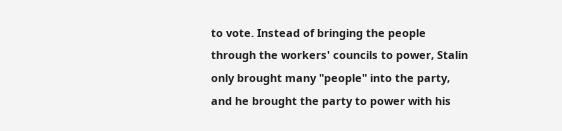to vote. Instead of bringing the people through the workers' councils to power, Stalin only brought many "people" into the party, and he brought the party to power with his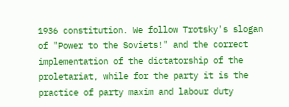1936 constitution. We follow Trotsky's slogan of "Power to the Soviets!" and the correct implementation of the dictatorship of the proletariat, while for the party it is the practice of party maxim and labour duty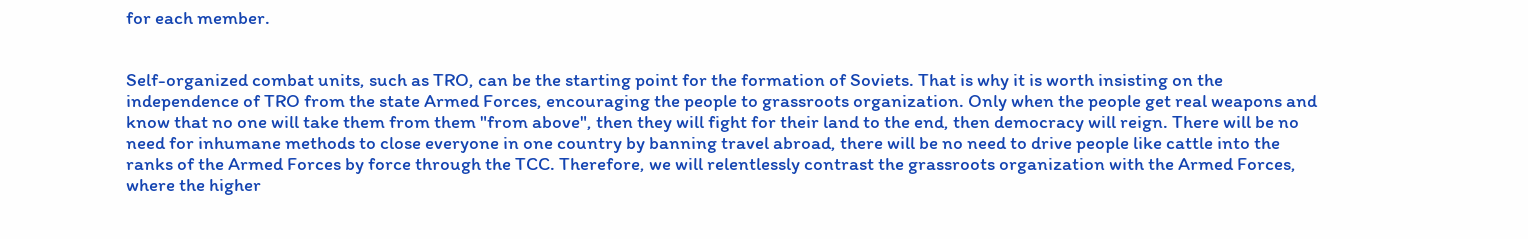for each member.


Self-organized combat units, such as TRO, can be the starting point for the formation of Soviets. That is why it is worth insisting on the independence of TRO from the state Armed Forces, encouraging the people to grassroots organization. Only when the people get real weapons and know that no one will take them from them "from above", then they will fight for their land to the end, then democracy will reign. There will be no need for inhumane methods to close everyone in one country by banning travel abroad, there will be no need to drive people like cattle into the ranks of the Armed Forces by force through the TCC. Therefore, we will relentlessly contrast the grassroots organization with the Armed Forces, where the higher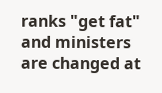ranks "get fat" and ministers are changed at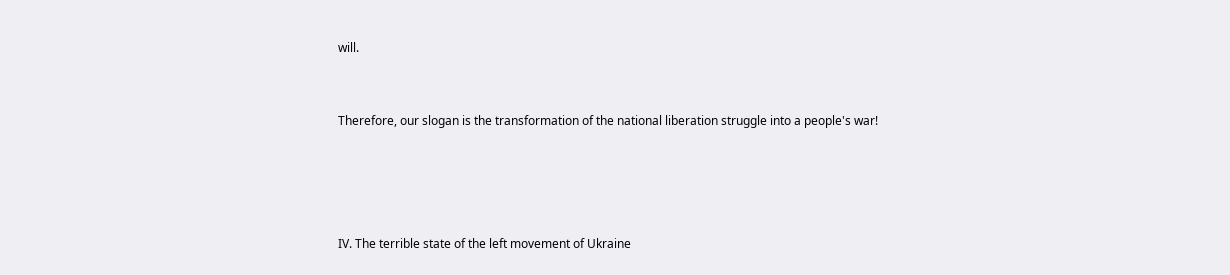will.


Therefore, our slogan is the transformation of the national liberation struggle into a people's war!




IV. The terrible state of the left movement of Ukraine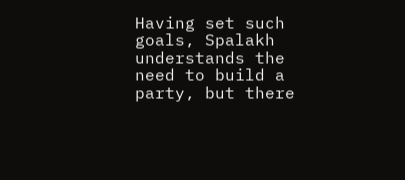Having set such goals, Spalakh understands the need to build a party, but there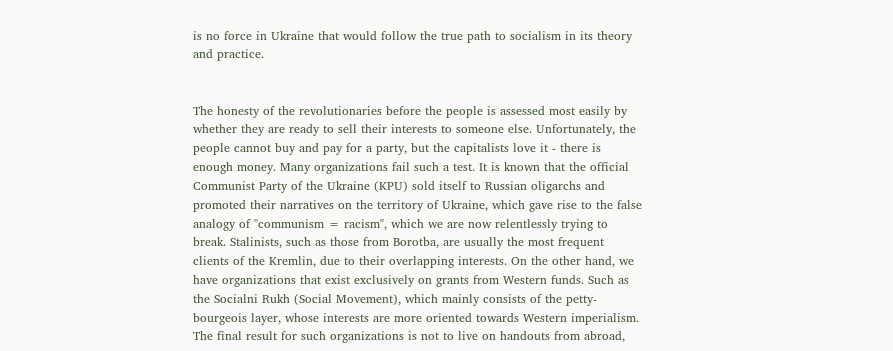is no force in Ukraine that would follow the true path to socialism in its theory and practice.


The honesty of the revolutionaries before the people is assessed most easily by whether they are ready to sell their interests to someone else. Unfortunately, the people cannot buy and pay for a party, but the capitalists love it - there is enough money. Many organizations fail such a test. It is known that the official Communist Party of the Ukraine (KPU) sold itself to Russian oligarchs and promoted their narratives on the territory of Ukraine, which gave rise to the false analogy of "communism = racism", which we are now relentlessly trying to break. Stalinists, such as those from Borotba, are usually the most frequent clients of the Kremlin, due to their overlapping interests. On the other hand, we have organizations that exist exclusively on grants from Western funds. Such as the Socialni Rukh (Social Movement), which mainly consists of the petty-bourgeois layer, whose interests are more oriented towards Western imperialism. The final result for such organizations is not to live on handouts from abroad,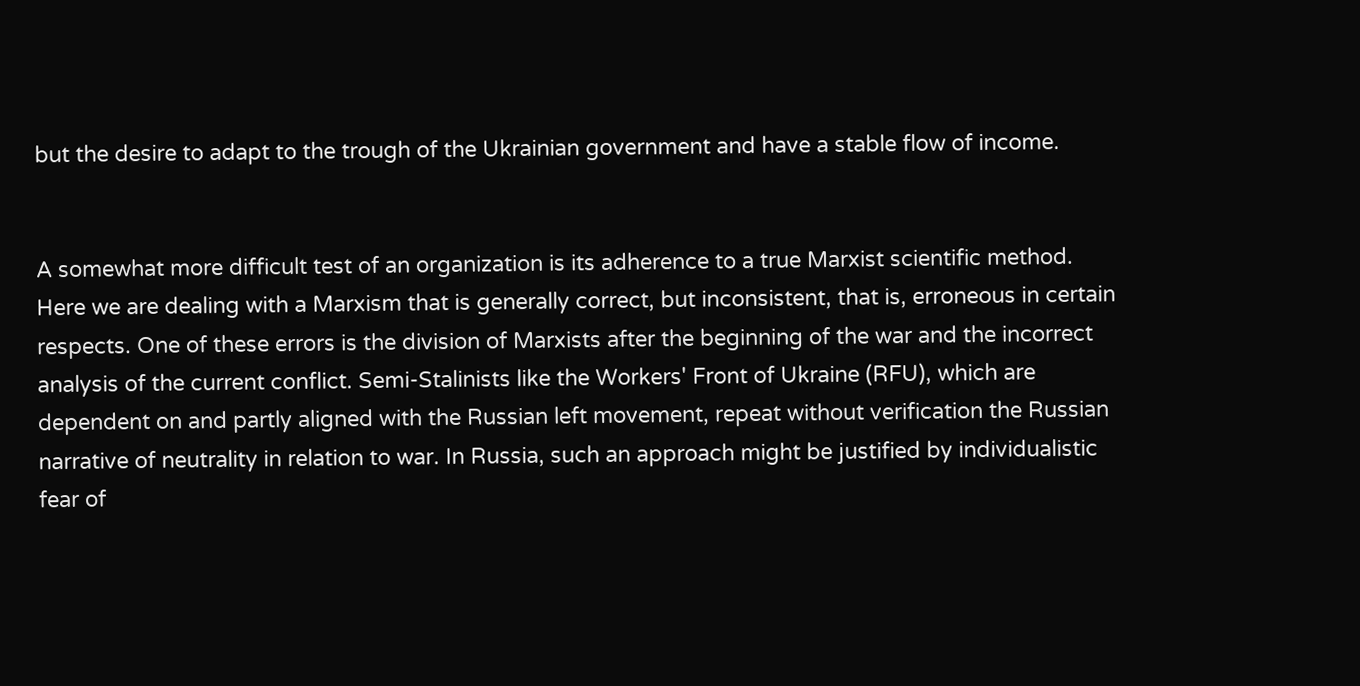but the desire to adapt to the trough of the Ukrainian government and have a stable flow of income.


A somewhat more difficult test of an organization is its adherence to a true Marxist scientific method. Here we are dealing with a Marxism that is generally correct, but inconsistent, that is, erroneous in certain respects. One of these errors is the division of Marxists after the beginning of the war and the incorrect analysis of the current conflict. Semi-Stalinists like the Workers' Front of Ukraine (RFU), which are dependent on and partly aligned with the Russian left movement, repeat without verification the Russian narrative of neutrality in relation to war. In Russia, such an approach might be justified by individualistic fear of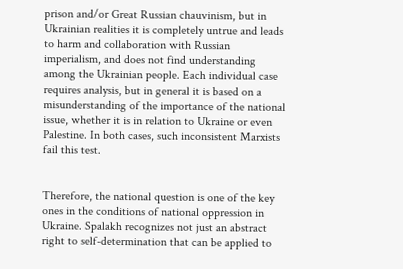prison and/or Great Russian chauvinism, but in Ukrainian realities it is completely untrue and leads to harm and collaboration with Russian imperialism, and does not find understanding among the Ukrainian people. Each individual case requires analysis, but in general it is based on a misunderstanding of the importance of the national issue, whether it is in relation to Ukraine or even Palestine. In both cases, such inconsistent Marxists fail this test.


Therefore, the national question is one of the key ones in the conditions of national oppression in Ukraine. Spalakh recognizes not just an abstract right to self-determination that can be applied to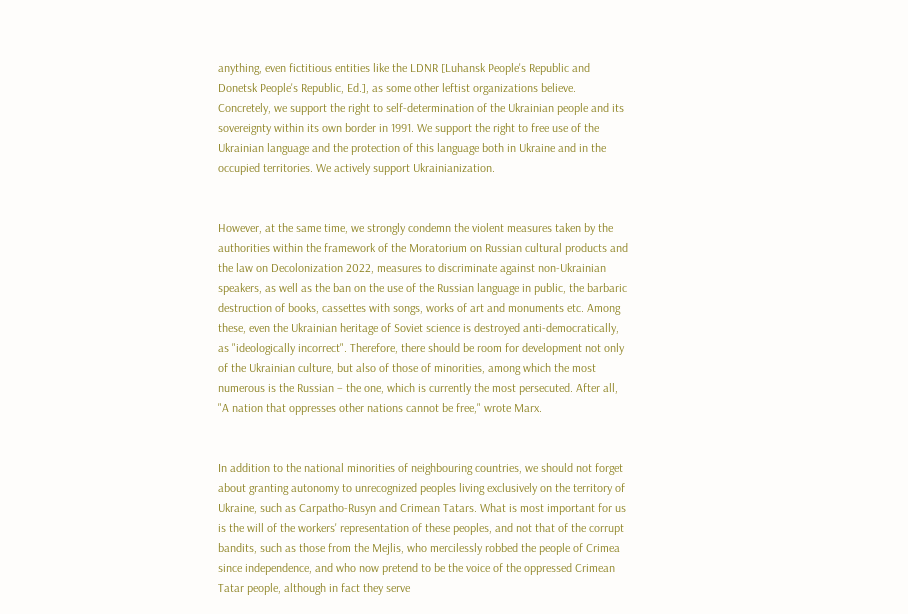anything, even fictitious entities like the LDNR [Luhansk People's Republic and Donetsk People's Republic, Ed.], as some other leftist organizations believe. Concretely, we support the right to self-determination of the Ukrainian people and its sovereignty within its own border in 1991. We support the right to free use of the Ukrainian language and the protection of this language both in Ukraine and in the occupied territories. We actively support Ukrainianization.


However, at the same time, we strongly condemn the violent measures taken by the authorities within the framework of the Moratorium on Russian cultural products and the law on Decolonization 2022, measures to discriminate against non-Ukrainian speakers, as well as the ban on the use of the Russian language in public, the barbaric destruction of books, cassettes with songs, works of art and monuments etc. Among these, even the Ukrainian heritage of Soviet science is destroyed anti-democratically, as "ideologically incorrect". Therefore, there should be room for development not only of the Ukrainian culture, but also of those of minorities, among which the most numerous is the Russian – the one, which is currently the most persecuted. After all, "A nation that oppresses other nations cannot be free," wrote Marx.


In addition to the national minorities of neighbouring countries, we should not forget about granting autonomy to unrecognized peoples living exclusively on the territory of Ukraine, such as Carpatho-Rusyn and Crimean Tatars. What is most important for us is the will of the workers' representation of these peoples, and not that of the corrupt bandits, such as those from the Mejlis, who mercilessly robbed the people of Crimea since independence, and who now pretend to be the voice of the oppressed Crimean Tatar people, although in fact they serve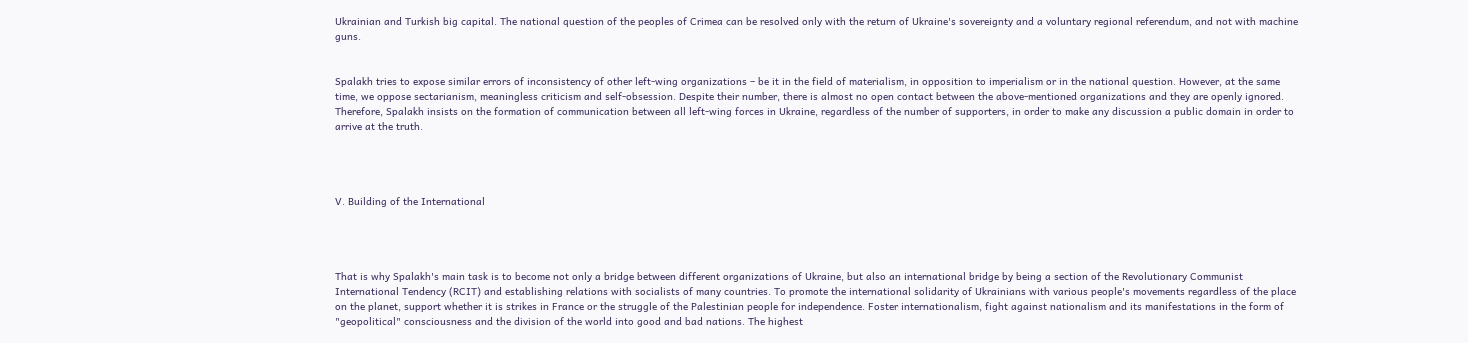Ukrainian and Turkish big capital. The national question of the peoples of Crimea can be resolved only with the return of Ukraine's sovereignty and a voluntary regional referendum, and not with machine guns.


Spalakh tries to expose similar errors of inconsistency of other left-wing organizations – be it in the field of materialism, in opposition to imperialism or in the national question. However, at the same time, we oppose sectarianism, meaningless criticism and self-obsession. Despite their number, there is almost no open contact between the above-mentioned organizations and they are openly ignored. Therefore, Spalakh insists on the formation of communication between all left-wing forces in Ukraine, regardless of the number of supporters, in order to make any discussion a public domain in order to arrive at the truth.




V. Building of the International




That is why Spalakh's main task is to become not only a bridge between different organizations of Ukraine, but also an international bridge by being a section of the Revolutionary Communist International Tendency (RCIT) and establishing relations with socialists of many countries. To promote the international solidarity of Ukrainians with various people's movements regardless of the place on the planet, support whether it is strikes in France or the struggle of the Palestinian people for independence. Foster internationalism, fight against nationalism and its manifestations in the form of "geopolitical" consciousness and the division of the world into good and bad nations. The highest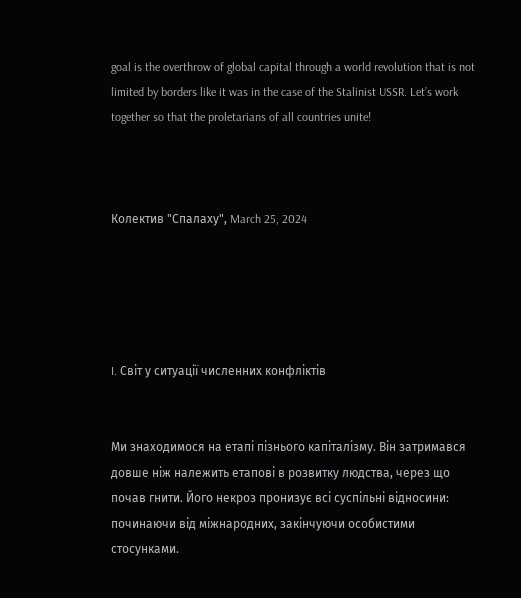goal is the overthrow of global capital through a world revolution that is not limited by borders like it was in the case of the Stalinist USSR. Let’s work together so that the proletarians of all countries unite!



Колектив "Спалаху", March 25, 2024





I. Світ у ситуації численних конфліктів


Ми знаходимося на етапі пізнього капіталізму. Він затримався довше ніж належить етапові в розвитку людства, через що почав гнити. Його некроз пронизує всі суспільні відносини: починаючи від міжнародних, закінчуючи особистими стосунками.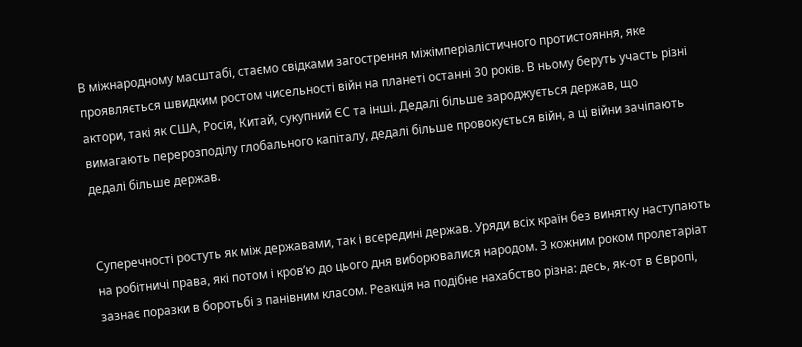В міжнародному масштабі, стаємо свідками загострення міжімперіалістичного протистояння, яке проявляється швидким ростом чисельності війн на планеті останні 30 років. В ньому беруть участь різні актори, такі як США, Росія, Китай, сукупний ЄС та інші. Дедалі більше зароджується держав, що вимагають перерозподілу глобального капіталу, дедалі більше провокується війн, а ці війни зачіпають дедалі більше держав.


Суперечності ростуть як між державами, так і всередині держав. Уряди всіх країн без винятку наступають на робітничі права, які потом і кров’ю до цього дня виборювалися народом. З кожним роком пролетаріат зазнає поразки в боротьбі з панівним класом. Реакція на подібне нахабство різна: десь, як-от в Європі,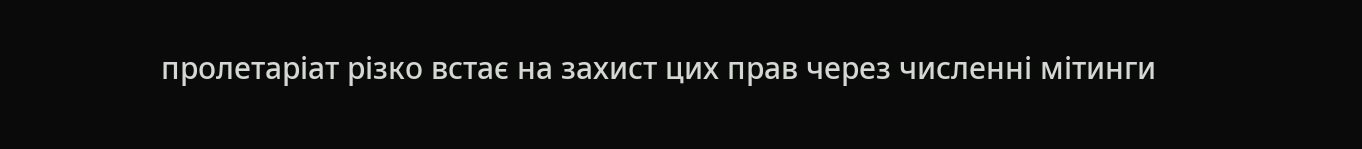пролетаріат різко встає на захист цих прав через численні мітинги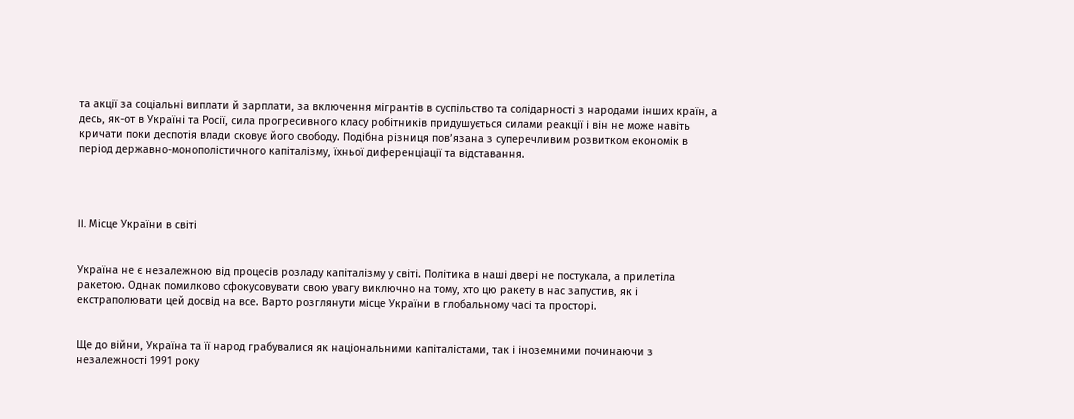та акції за соціальні виплати й зарплати, за включення мігрантів в суспільство та солідарності з народами інших країн, а десь, як-от в Україні та Росії, сила прогресивного класу робітників придушується силами реакції і він не може навіть кричати поки деспотія влади сковує його свободу. Подібна різниця пов’язана з суперечливим розвитком економік в період державно-монополістичного капіталізму, їхньої диференціації та відставання.




II. Місце України в світі


Україна не є незалежною від процесів розладу капіталізму у світі. Політика в наші двері не постукала, а прилетіла ракетою. Однак помилково сфокусовувати свою увагу виключно на тому, хто цю ракету в нас запустив, як і екстраполювати цей досвід на все. Варто розглянути місце України в глобальному часі та просторі.


Ще до війни, Україна та її народ грабувалися як національними капіталістами, так і іноземними починаючи з незалежності 1991 року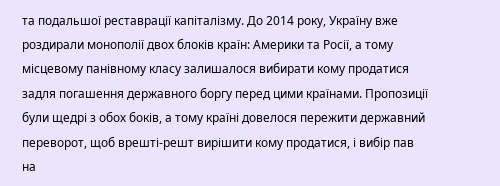та подальшої реставрації капіталізму. До 2014 року, Україну вже роздирали монополії двох блоків країн: Америки та Росії, а тому місцевому панівному класу залишалося вибирати кому продатися задля погашення державного боргу перед цими країнами. Пропозиції були щедрі з обох боків, а тому країні довелося пережити державний переворот, щоб врешті-решт вирішити кому продатися, і вибір пав на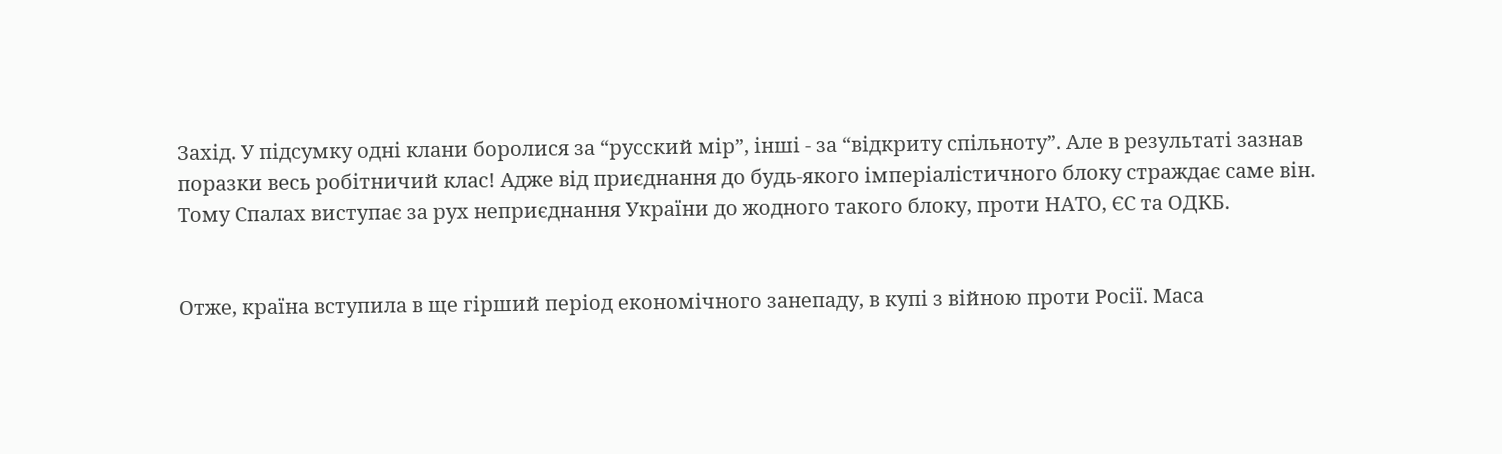Захід. У підсумку одні клани боролися за “русский мір”, інші - за “відкриту спільноту”. Але в результаті зазнав поразки весь робітничий клас! Адже від приєднання до будь-якого імперіалістичного блоку страждає саме він. Тому Спалах виступає за рух неприєднання України до жодного такого блоку, проти НАТО, ЄС та ОДКБ.


Отже, країна вступила в ще гірший період економічного занепаду, в купі з війною проти Росії. Маса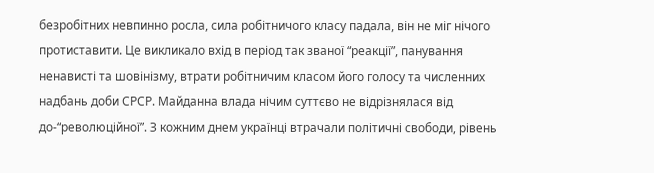безробітних невпинно росла, сила робітничого класу падала, він не міг нічого протиставити. Це викликало вхід в період так званої “реакції”, панування ненависті та шовінізму, втрати робітничим класом його голосу та численних надбань доби СРСР. Майданна влада нічим суттєво не відрізнялася від до-“революційної”. З кожним днем українці втрачали політичні свободи, рівень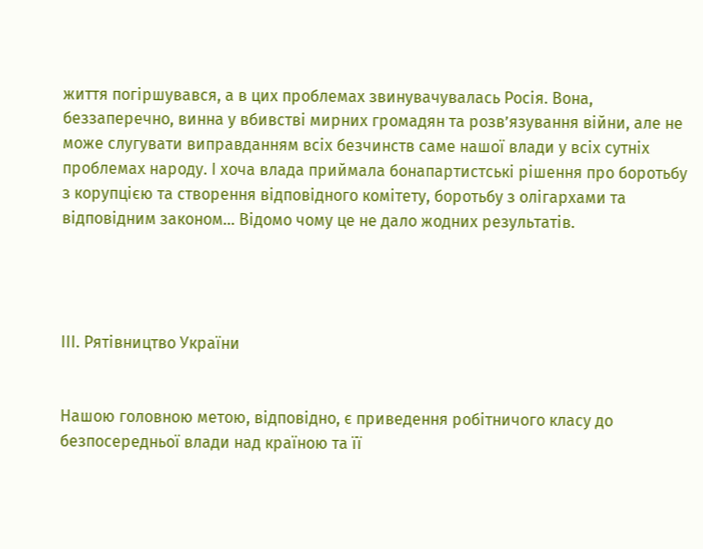життя погіршувався, а в цих проблемах звинувачувалась Росія. Вона, беззаперечно, винна у вбивстві мирних громадян та розв’язування війни, але не може слугувати виправданням всіх безчинств саме нашої влади у всіх сутніх проблемах народу. І хоча влада приймала бонапартистські рішення про боротьбу з корупцією та створення відповідного комітету, боротьбу з олігархами та відповідним законом… Відомо чому це не дало жодних результатів.




ІІІ. Рятівництво України


Нашою головною метою, відповідно, є приведення робітничого класу до безпосередньої влади над країною та її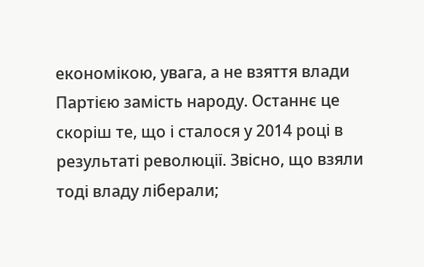економікою, увага, а не взяття влади Партією замість народу. Останнє це скоріш те, що і сталося у 2014 році в результаті революції. Звісно, що взяли тоді владу ліберали;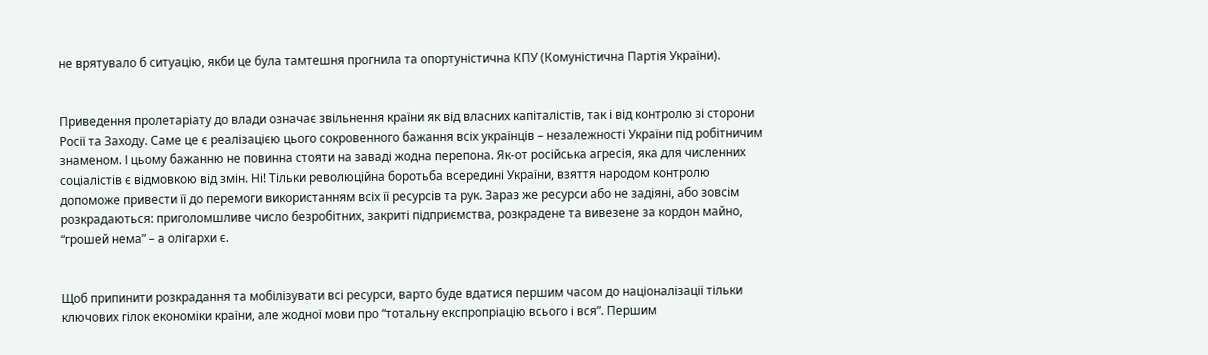не врятувало б ситуацію, якби це була тамтешня прогнила та опортуністична КПУ (Комуністична Партія України).


Приведення пролетаріату до влади означає звільнення країни як від власних капіталістів, так і від контролю зі сторони Росії та Заходу. Саме це є реалізацією цього сокровенного бажання всіх українців – незалежності України під робітничим знаменом. І цьому бажанню не повинна стояти на заваді жодна перепона. Як-от російська агресія, яка для численних соціалістів є відмовкою від змін. Ні! Тільки революційна боротьба всередині України, взяття народом контролю допоможе привести її до перемоги використанням всіх її ресурсів та рук. Зараз же ресурси або не задіяні, або зовсім розкрадаються: приголомшливе число безробітних, закриті підприємства, розкрадене та вивезене за кордон майно, “грошей нема” – а олігархи є.


Щоб припинити розкрадання та мобілізувати всі ресурси, варто буде вдатися першим часом до націоналізації тільки ключових гілок економіки країни, але жодної мови про “тотальну експропріацію всього і вся”. Першим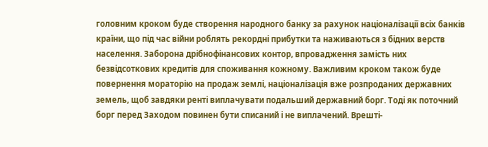головним кроком буде створення народного банку за рахунок націоналізації всіх банків країни, що під час війни роблять рекордні прибутки та наживаються з бідних верств населення. Заборона дрібнофінансових контор, впровадження замість них безвідсоткових кредитів для споживання кожному. Важливим кроком також буде повернення мораторію на продаж землі, націоналізація вже розпроданих державних земель, щоб завдяки ренті виплачувати подальший державний борг. Тоді як поточний борг перед Заходом повинен бути списаний і не виплачений. Врешті-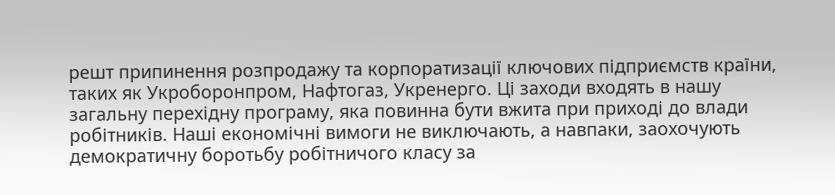решт припинення розпродажу та корпоратизації ключових підприємств країни, таких як Укроборонпром, Нафтогаз, Укренерго. Ці заходи входять в нашу загальну перехідну програму, яка повинна бути вжита при приході до влади робітників. Наші економічні вимоги не виключають, а навпаки, заохочують демократичну боротьбу робітничого класу за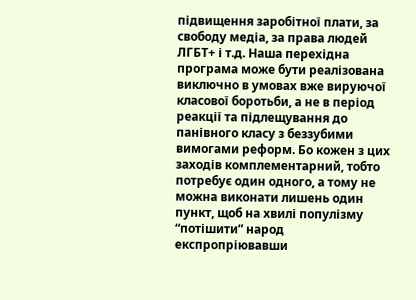підвищення заробітної плати, за свободу медіа, за права людей ЛГБТ+ і т.д. Наша перехідна програма може бути реалізована виключно в умовах вже вируючої класової боротьби, а не в період реакції та підлещування до панівного класу з беззубими вимогами реформ. Бо кожен з цих заходів комплементарний, тобто потребує один одного, а тому не можна виконати лишень один пункт, щоб на хвилі популізму “потішити” народ експропріювавши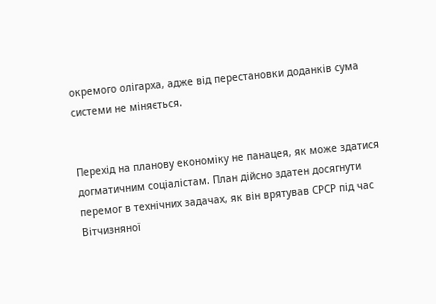окремого олігарха, адже від перестановки доданків сума системи не міняється.


Перехід на планову економіку не панацея, як може здатися догматичним соціалістам. План дійсно здатен досягнути перемог в технічних задачах, як він врятував СРСР під час Вітчизняної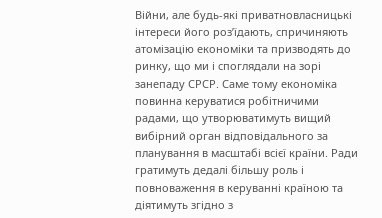Війни, але будь-які приватновласницькі інтереси його роз’їдають, спричиняють атомізацію економіки та призводять до ринку, що ми і споглядали на зорі занепаду СРСР. Саме тому економіка повинна керуватися робітничими радами, що утворюватимуть вищий вибірний орган відповідального за планування в масштабі всієї країни. Ради гратимуть дедалі більшу роль і повноваження в керуванні країною та діятимуть згідно з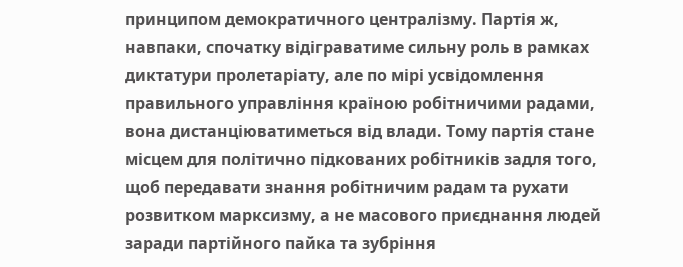принципом демократичного централізму. Партія ж, навпаки, спочатку відіграватиме сильну роль в рамках диктатури пролетаріату, але по мірі усвідомлення правильного управління країною робітничими радами, вона дистанціюватиметься від влади. Тому партія стане місцем для політично підкованих робітників задля того, щоб передавати знання робітничим радам та рухати розвитком марксизму, а не масового приєднання людей заради партійного пайка та зубріння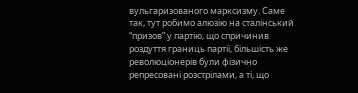вульгаризованого марксизму. Саме так, тут робимо алюзію на сталінський “призов” у партію, що спричинив роздуття границь партії, більшість же революціонерів були фізично репресовані розстрілами, а ті, що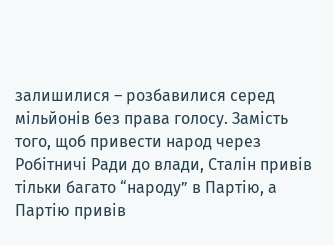залишилися – розбавилися серед мільйонів без права голосу. Замість того, щоб привести народ через Робітничі Ради до влади, Сталін привів тільки багато “народу” в Партію, а Партію привів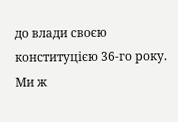до влади своєю конституцією 36-го року. Ми ж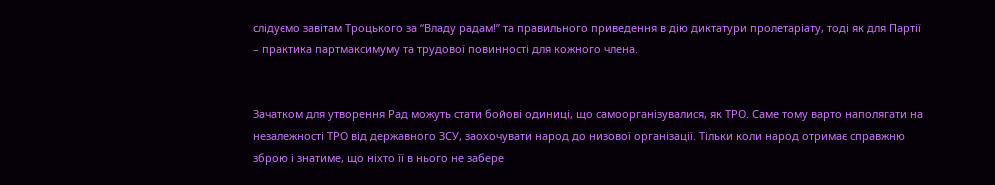слідуємо завітам Троцького за “Владу радам!” та правильного приведення в дію диктатури пролетаріату, тоді як для Партії – практика партмаксимуму та трудової повинності для кожного члена.


Зачатком для утворення Рад можуть стати бойові одиниці, що самоорганізувалися, як ТРО. Саме тому варто наполягати на незалежності ТРО від державного ЗСУ, заохочувати народ до низової організації. Тільки коли народ отримає справжню зброю і знатиме, що ніхто її в нього не забере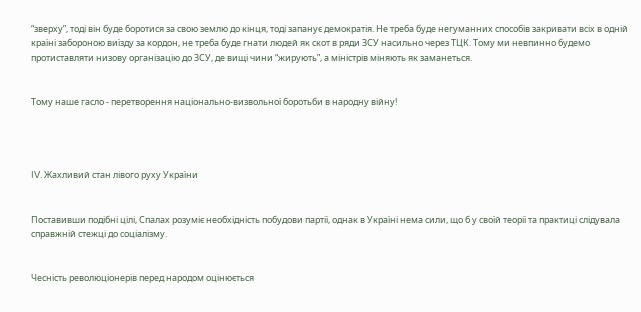“зверху”, тоді він буде боротися за свою землю до кінця, тоді запанує демократія. Не треба буде негуманних способів закривати всіх в одній країні забороною виїзду за кордон, не треба буде гнати людей як скот в ряди ЗСУ насильно через ТЦК. Тому ми невпинно будемо протиставляти низову організацію до ЗСУ, де вищі чини “жирують”, а міністрів міняють як заманеться.


Тому наше гасло - перетворення національно-визвольної боротьби в народну війну!




IV. Жахливий стан лівого руху України


Поставивши подібні цілі, Спалах розуміє необхідність побудови партії, однак в Україні нема сили, що б у своїй теорії та практиці слідувала справжній стежці до соціалізму.


Чесність революціонерів перед народом оцінюється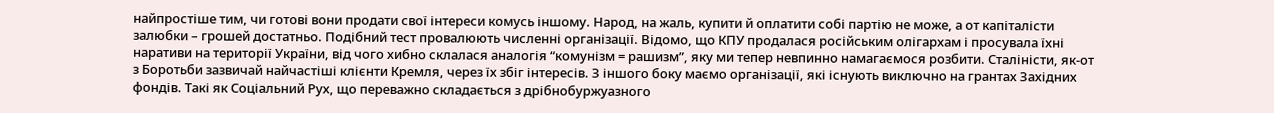найпростіше тим, чи готові вони продати свої інтереси комусь іншому. Народ, на жаль, купити й оплатити собі партію не може, а от капіталісти залюбки – грошей достатньо. Подібний тест провалюють численні організації. Відомо, що КПУ продалася російським олігархам і просувала їхні наративи на території України, від чого хибно склалася аналогія “комунізм = рашизм”, яку ми тепер невпинно намагаємося розбити. Сталіністи, як-от з Боротьби зазвичай найчастіші клієнти Кремля, через їх збіг інтересів. З іншого боку маємо організації, які існують виключно на грантах Західних фондів. Такі як Соціальний Рух, що переважно складається з дрібнобуржуазного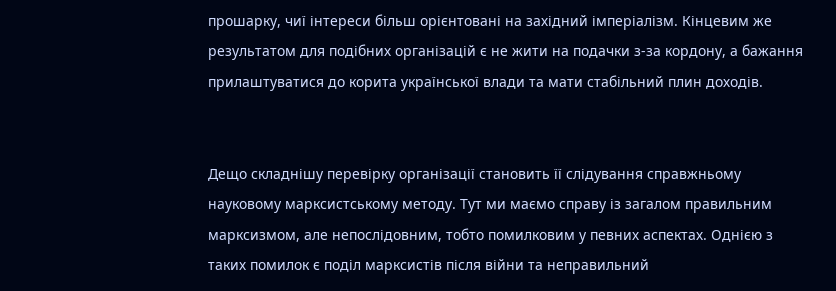прошарку, чиї інтереси більш орієнтовані на західний імперіалізм. Кінцевим же результатом для подібних організацій є не жити на подачки з-за кордону, а бажання прилаштуватися до корита української влади та мати стабільний плин доходів.


Дещо складнішу перевірку організації становить її слідування справжньому науковому марксистському методу. Тут ми маємо справу із загалом правильним марксизмом, але непослідовним, тобто помилковим у певних аспектах. Однією з таких помилок є поділ марксистів після війни та неправильний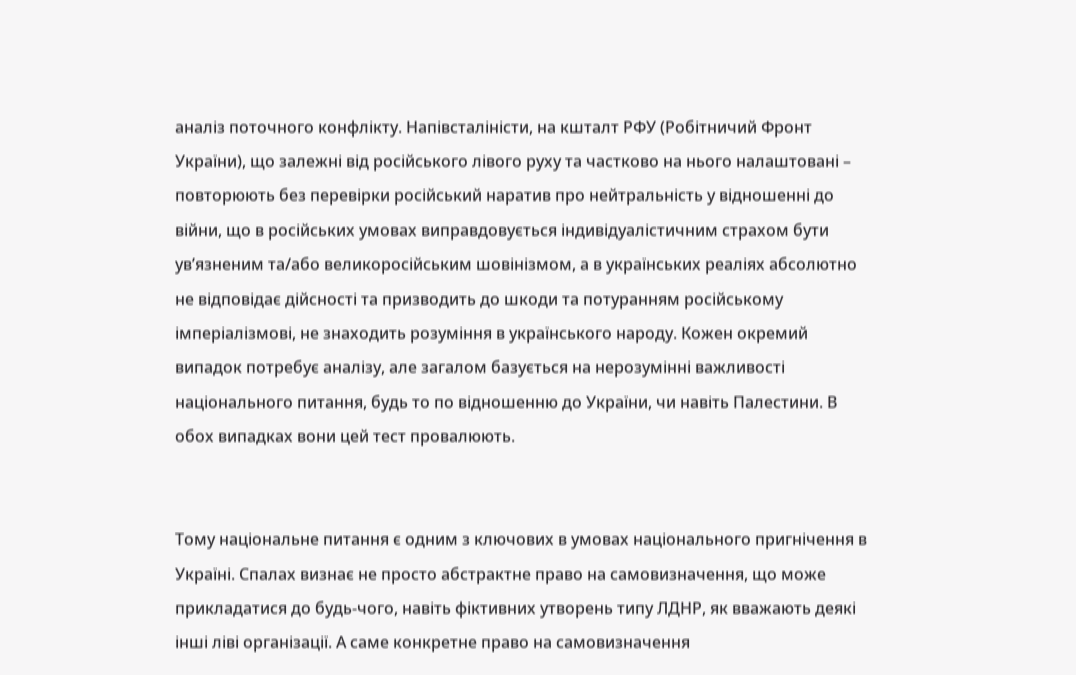аналіз поточного конфлікту. Напівсталіністи, на кшталт РФУ (Робітничий Фронт України), що залежні від російського лівого руху та частково на нього налаштовані – повторюють без перевірки російський наратив про нейтральність у відношенні до війни, що в російських умовах виправдовується індивідуалістичним страхом бути ув’язненим та/або великоросійським шовінізмом, а в українських реаліях абсолютно не відповідає дійсності та призводить до шкоди та потуранням російському імперіалізмові, не знаходить розуміння в українського народу. Кожен окремий випадок потребує аналізу, але загалом базується на нерозумінні важливості національного питання, будь то по відношенню до України, чи навіть Палестини. В обох випадках вони цей тест провалюють.


Тому національне питання є одним з ключових в умовах національного пригнічення в Україні. Спалах визнає не просто абстрактне право на самовизначення, що може прикладатися до будь-чого, навіть фіктивних утворень типу ЛДНР, як вважають деякі інші ліві організації. А саме конкретне право на самовизначення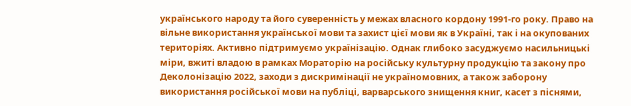українського народу та його суверенність у межах власного кордону 1991-го року. Право на вільне використання української мови та захист цієї мови як в Україні, так і на окупованих територіях. Активно підтримуємо українізацію. Однак глибоко засуджуємо насильницькі міри, вжиті владою в рамках Мораторію на російську культурну продукцію та закону про Деколонізацію 2022, заходи з дискримінації не україномовних, а також заборону використання російської мови на публіці, варварського знищення книг, касет з піснями,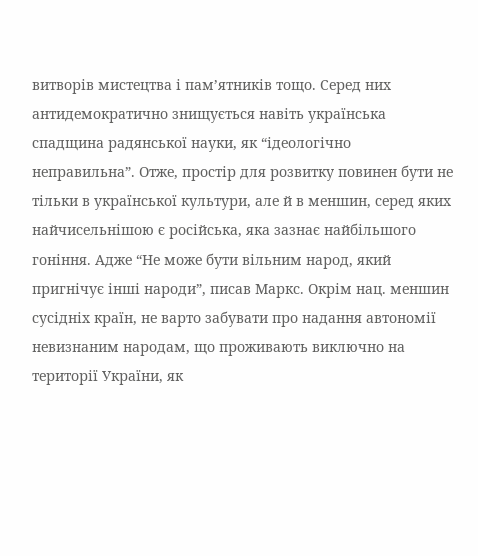витворів мистецтва і пам’ятників тощо. Серед них антидемократично знищується навіть українська спадщина радянської науки, як “ідеологічно неправильна”. Отже, простір для розвитку повинен бути не тільки в української культури, але й в меншин, серед яких найчисельнішою є російська, яка зазнає найбільшого гоніння. Адже “Не може бути вільним народ, який пригнічує інші народи”, писав Маркс. Окрім нац. меншин сусідніх країн, не варто забувати про надання автономії невизнаним народам, що проживають виключно на території України, як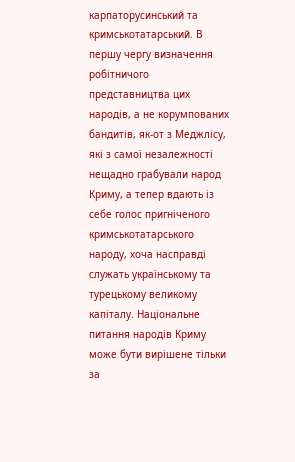карпаторусинський та кримськотатарський. В першу чергу визначення робітничого представництва цих народів, а не корумпованих бандитів, як-от з Меджлісу, які з самої незалежності нещадно грабували народ Криму, а тепер вдають із себе голос пригніченого кримськотатарського народу, хоча насправді служать українському та турецькому великому капіталу. Національне питання народів Криму може бути вирішене тільки за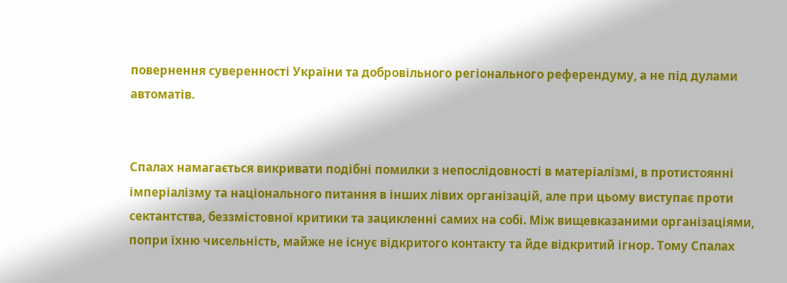повернення суверенності України та добровільного регіонального референдуму, а не під дулами автоматів.


Спалах намагається викривати подібні помилки з непослідовності в матеріалізмі, в протистоянні імперіалізму та національного питання в інших лівих організацій, але при цьому виступає проти сектантства, беззмістовної критики та зацикленні самих на собі. Між вищевказаними організаціями, попри їхню чисельність, майже не існує відкритого контакту та йде відкритий ігнор. Тому Спалах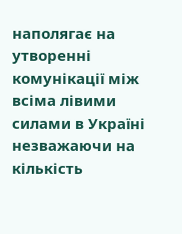наполягає на утворенні комунікації між всіма лівими силами в Україні незважаючи на кількість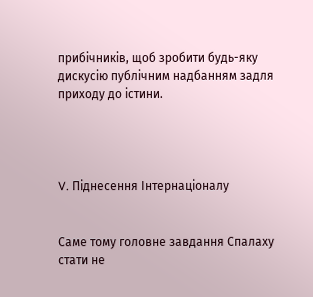прибічників, щоб зробити будь-яку дискусію публічним надбанням задля приходу до істини.




V. Піднесення Інтернаціоналу


Саме тому головне завдання Спалаху стати не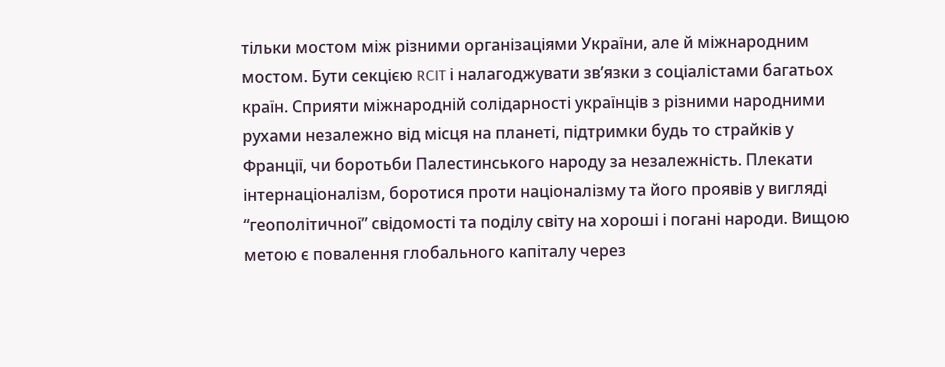тільки мостом між різними організаціями України, але й міжнародним мостом. Бути секцією RCIT і налагоджувати зв’язки з соціалістами багатьох країн. Сприяти міжнародній солідарності українців з різними народними рухами незалежно від місця на планеті, підтримки будь то страйків у Франції, чи боротьби Палестинського народу за незалежність. Плекати інтернаціоналізм, боротися проти націоналізму та його проявів у вигляді “геополітичної” свідомості та поділу світу на хороші і погані народи. Вищою метою є повалення глобального капіталу через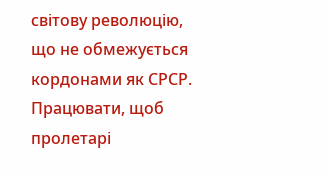світову революцію, що не обмежується кордонами як СРСР. Працювати, щоб пролетарі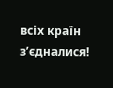всіх країн з’єдналися!